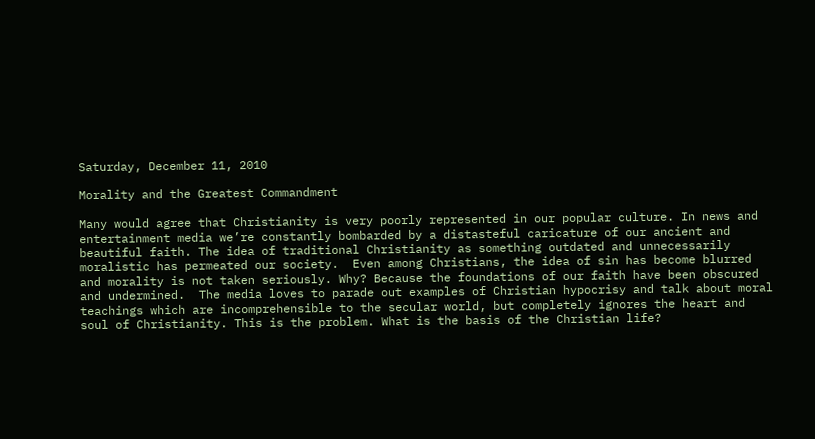Saturday, December 11, 2010

Morality and the Greatest Commandment

Many would agree that Christianity is very poorly represented in our popular culture. In news and entertainment media we’re constantly bombarded by a distasteful caricature of our ancient and beautiful faith. The idea of traditional Christianity as something outdated and unnecessarily moralistic has permeated our society.  Even among Christians, the idea of sin has become blurred and morality is not taken seriously. Why? Because the foundations of our faith have been obscured and undermined.  The media loves to parade out examples of Christian hypocrisy and talk about moral teachings which are incomprehensible to the secular world, but completely ignores the heart and soul of Christianity. This is the problem. What is the basis of the Christian life?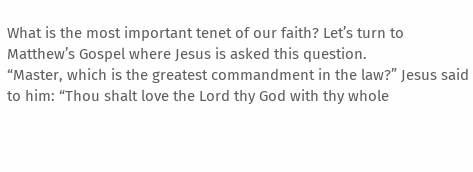What is the most important tenet of our faith? Let’s turn to Matthew’s Gospel where Jesus is asked this question.
“Master, which is the greatest commandment in the law?” Jesus said to him: “Thou shalt love the Lord thy God with thy whole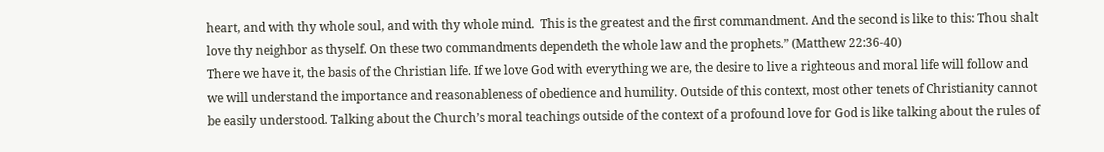heart, and with thy whole soul, and with thy whole mind.  This is the greatest and the first commandment. And the second is like to this: Thou shalt love thy neighbor as thyself. On these two commandments dependeth the whole law and the prophets.” (Matthew 22:36-40)
There we have it, the basis of the Christian life. If we love God with everything we are, the desire to live a righteous and moral life will follow and we will understand the importance and reasonableness of obedience and humility. Outside of this context, most other tenets of Christianity cannot be easily understood. Talking about the Church’s moral teachings outside of the context of a profound love for God is like talking about the rules of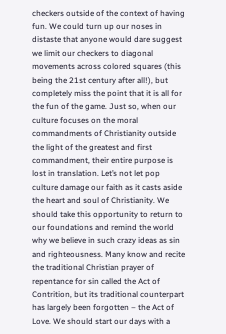checkers outside of the context of having fun. We could turn up our noses in distaste that anyone would dare suggest we limit our checkers to diagonal movements across colored squares (this being the 21st century after all!), but completely miss the point that it is all for the fun of the game. Just so, when our culture focuses on the moral commandments of Christianity outside the light of the greatest and first commandment, their entire purpose is lost in translation. Let’s not let pop culture damage our faith as it casts aside the heart and soul of Christianity. We should take this opportunity to return to our foundations and remind the world why we believe in such crazy ideas as sin and righteousness. Many know and recite the traditional Christian prayer of repentance for sin called the Act of Contrition, but its traditional counterpart has largely been forgotten – the Act of Love. We should start our days with a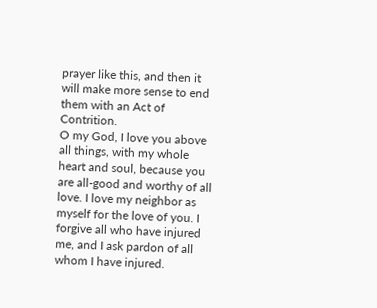prayer like this, and then it will make more sense to end them with an Act of Contrition.
O my God, I love you above all things, with my whole heart and soul, because you are all-good and worthy of all love. I love my neighbor as myself for the love of you. I forgive all who have injured me, and I ask pardon of all whom I have injured.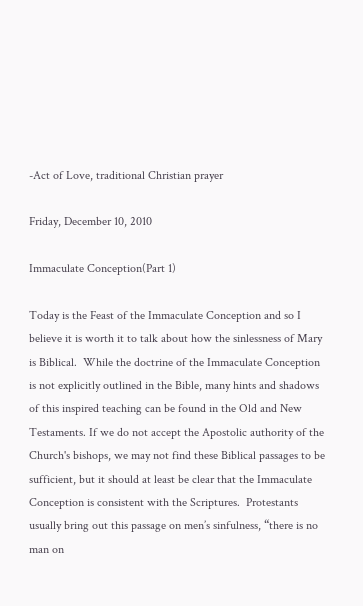-Act of Love, traditional Christian prayer

Friday, December 10, 2010

Immaculate Conception(Part 1)

Today is the Feast of the Immaculate Conception and so I believe it is worth it to talk about how the sinlessness of Mary is Biblical.  While the doctrine of the Immaculate Conception is not explicitly outlined in the Bible, many hints and shadows of this inspired teaching can be found in the Old and New Testaments. If we do not accept the Apostolic authority of the Church's bishops, we may not find these Biblical passages to be sufficient, but it should at least be clear that the Immaculate Conception is consistent with the Scriptures.  Protestants usually bring out this passage on men’s sinfulness, “there is no man on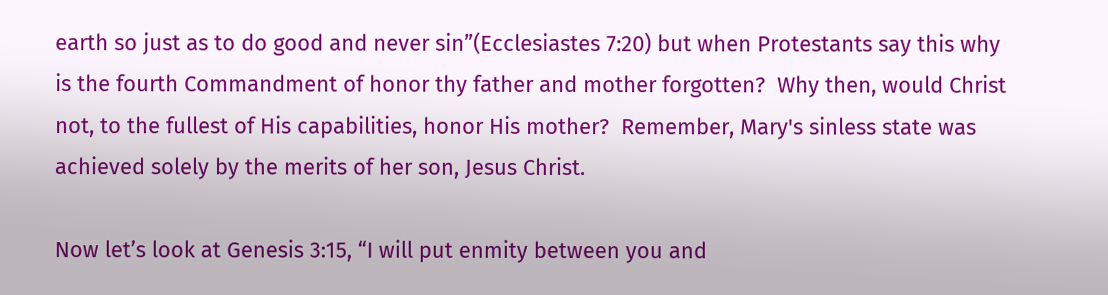earth so just as to do good and never sin”(Ecclesiastes 7:20) but when Protestants say this why is the fourth Commandment of honor thy father and mother forgotten?  Why then, would Christ not, to the fullest of His capabilities, honor His mother?  Remember, Mary's sinless state was achieved solely by the merits of her son, Jesus Christ.

Now let’s look at Genesis 3:15, “I will put enmity between you and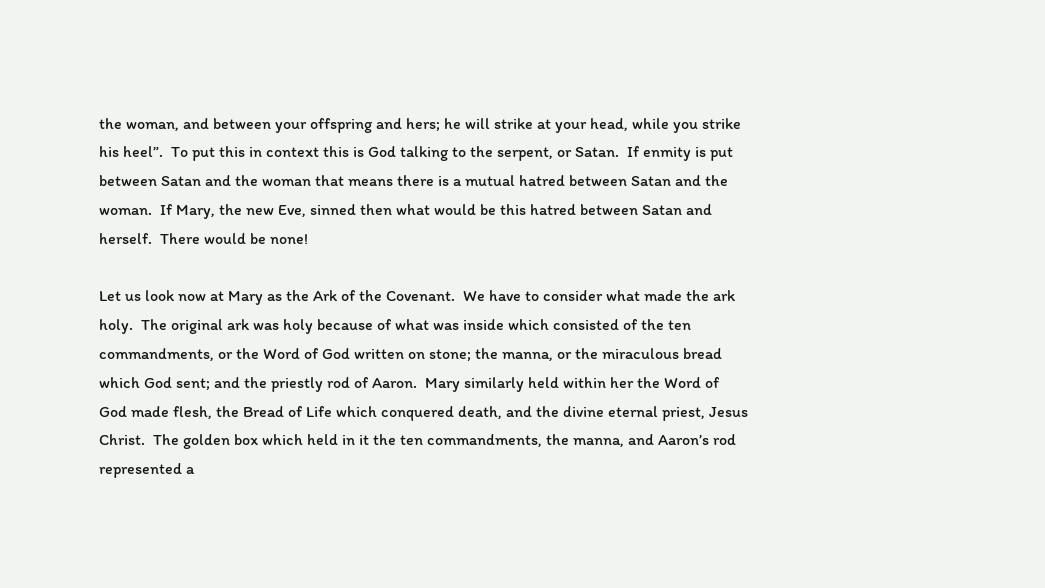the woman, and between your offspring and hers; he will strike at your head, while you strike his heel”.  To put this in context this is God talking to the serpent, or Satan.  If enmity is put between Satan and the woman that means there is a mutual hatred between Satan and the woman.  If Mary, the new Eve, sinned then what would be this hatred between Satan and herself.  There would be none!

Let us look now at Mary as the Ark of the Covenant.  We have to consider what made the ark holy.  The original ark was holy because of what was inside which consisted of the ten commandments, or the Word of God written on stone; the manna, or the miraculous bread which God sent; and the priestly rod of Aaron.  Mary similarly held within her the Word of God made flesh, the Bread of Life which conquered death, and the divine eternal priest, Jesus Christ.  The golden box which held in it the ten commandments, the manna, and Aaron’s rod represented a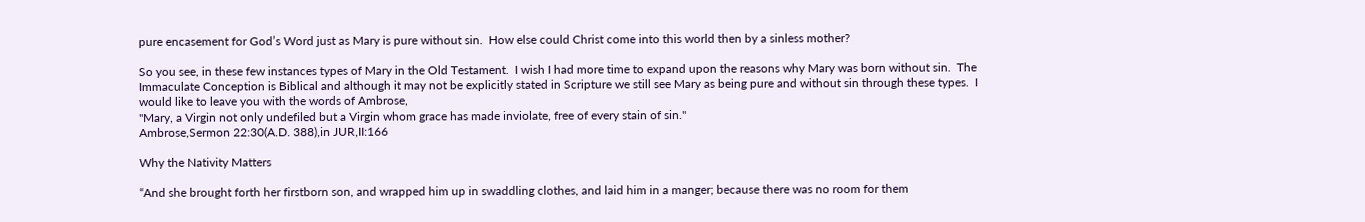pure encasement for God’s Word just as Mary is pure without sin.  How else could Christ come into this world then by a sinless mother?

So you see, in these few instances types of Mary in the Old Testament.  I wish I had more time to expand upon the reasons why Mary was born without sin.  The Immaculate Conception is Biblical and although it may not be explicitly stated in Scripture we still see Mary as being pure and without sin through these types.  I would like to leave you with the words of Ambrose,
"Mary, a Virgin not only undefiled but a Virgin whom grace has made inviolate, free of every stain of sin."
Ambrose,Sermon 22:30(A.D. 388),in JUR,II:166

Why the Nativity Matters

“And she brought forth her firstborn son, and wrapped him up in swaddling clothes, and laid him in a manger; because there was no room for them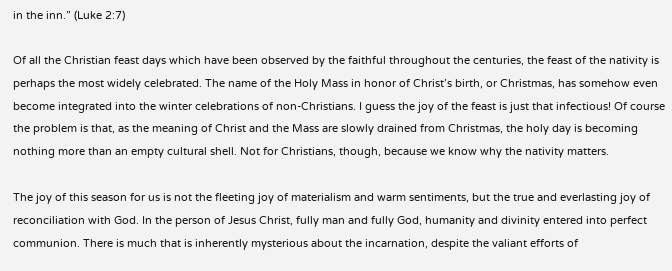in the inn.” (Luke 2:7)

Of all the Christian feast days which have been observed by the faithful throughout the centuries, the feast of the nativity is perhaps the most widely celebrated. The name of the Holy Mass in honor of Christ’s birth, or Christmas, has somehow even become integrated into the winter celebrations of non-Christians. I guess the joy of the feast is just that infectious! Of course the problem is that, as the meaning of Christ and the Mass are slowly drained from Christmas, the holy day is becoming nothing more than an empty cultural shell. Not for Christians, though, because we know why the nativity matters.

The joy of this season for us is not the fleeting joy of materialism and warm sentiments, but the true and everlasting joy of reconciliation with God. In the person of Jesus Christ, fully man and fully God, humanity and divinity entered into perfect communion. There is much that is inherently mysterious about the incarnation, despite the valiant efforts of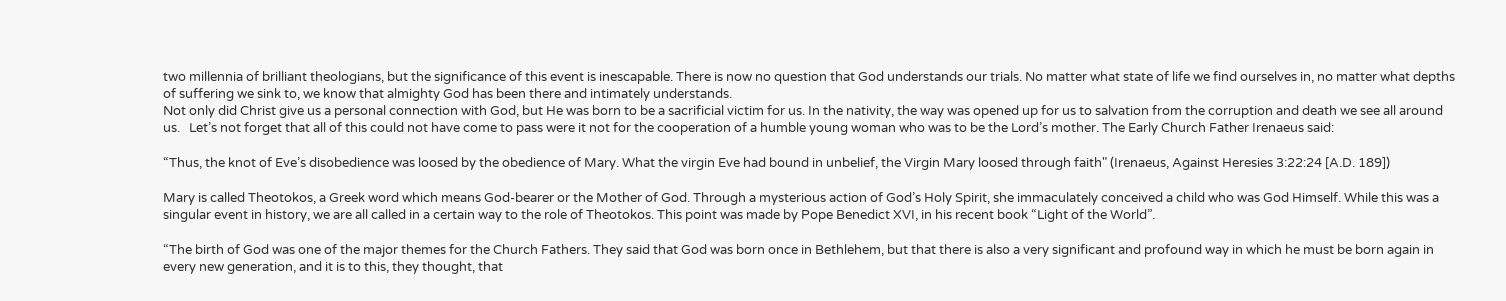two millennia of brilliant theologians, but the significance of this event is inescapable. There is now no question that God understands our trials. No matter what state of life we find ourselves in, no matter what depths of suffering we sink to, we know that almighty God has been there and intimately understands.
Not only did Christ give us a personal connection with God, but He was born to be a sacrificial victim for us. In the nativity, the way was opened up for us to salvation from the corruption and death we see all around us.   Let’s not forget that all of this could not have come to pass were it not for the cooperation of a humble young woman who was to be the Lord’s mother. The Early Church Father Irenaeus said:

“Thus, the knot of Eve’s disobedience was loosed by the obedience of Mary. What the virgin Eve had bound in unbelief, the Virgin Mary loosed through faith" (Irenaeus, Against Heresies 3:22:24 [A.D. 189])

Mary is called Theotokos, a Greek word which means God-bearer or the Mother of God. Through a mysterious action of God’s Holy Spirit, she immaculately conceived a child who was God Himself. While this was a singular event in history, we are all called in a certain way to the role of Theotokos. This point was made by Pope Benedict XVI, in his recent book “Light of the World”.

“The birth of God was one of the major themes for the Church Fathers. They said that God was born once in Bethlehem, but that there is also a very significant and profound way in which he must be born again in every new generation, and it is to this, they thought, that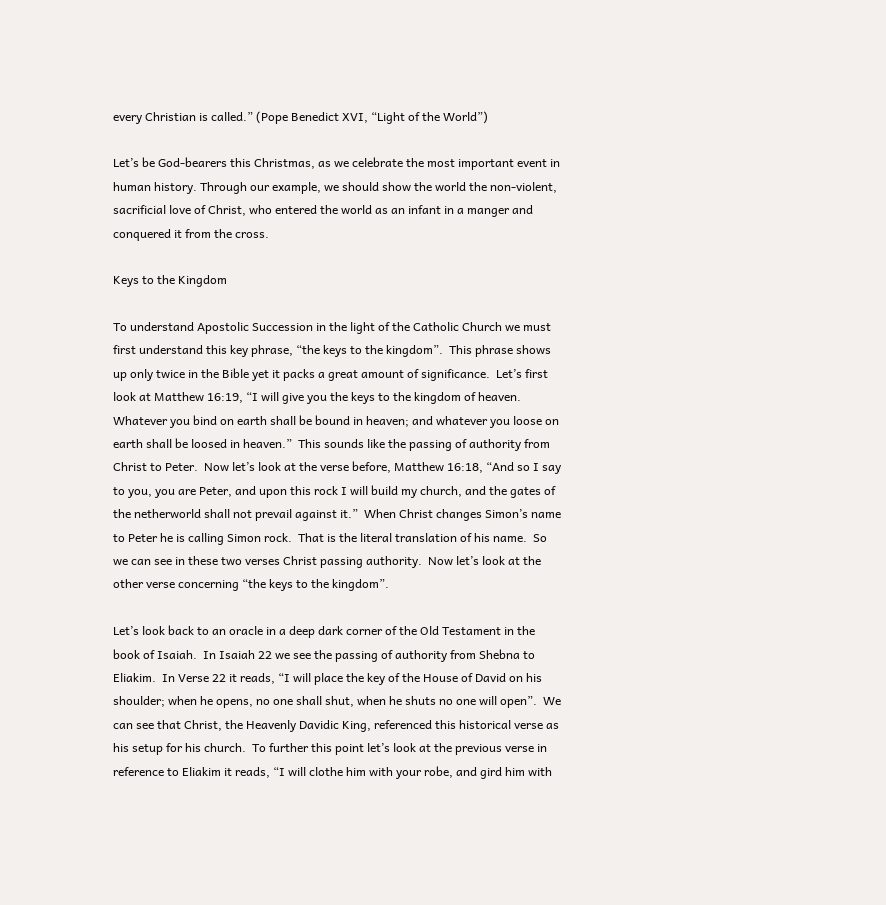every Christian is called.” (Pope Benedict XVI, “Light of the World”)

Let’s be God-bearers this Christmas, as we celebrate the most important event in human history. Through our example, we should show the world the non-violent, sacrificial love of Christ, who entered the world as an infant in a manger and conquered it from the cross.

Keys to the Kingdom

To understand Apostolic Succession in the light of the Catholic Church we must first understand this key phrase, “the keys to the kingdom”.  This phrase shows up only twice in the Bible yet it packs a great amount of significance.  Let’s first look at Matthew 16:19, “I will give you the keys to the kingdom of heaven.  Whatever you bind on earth shall be bound in heaven; and whatever you loose on earth shall be loosed in heaven.”  This sounds like the passing of authority from Christ to Peter.  Now let’s look at the verse before, Matthew 16:18, “And so I say to you, you are Peter, and upon this rock I will build my church, and the gates of the netherworld shall not prevail against it.”  When Christ changes Simon’s name to Peter he is calling Simon rock.  That is the literal translation of his name.  So we can see in these two verses Christ passing authority.  Now let’s look at the other verse concerning “the keys to the kingdom”.

Let’s look back to an oracle in a deep dark corner of the Old Testament in the book of Isaiah.  In Isaiah 22 we see the passing of authority from Shebna to Eliakim.  In Verse 22 it reads, “I will place the key of the House of David on his shoulder; when he opens, no one shall shut, when he shuts no one will open”.  We can see that Christ, the Heavenly Davidic King, referenced this historical verse as his setup for his church.  To further this point let’s look at the previous verse in reference to Eliakim it reads, “I will clothe him with your robe, and gird him with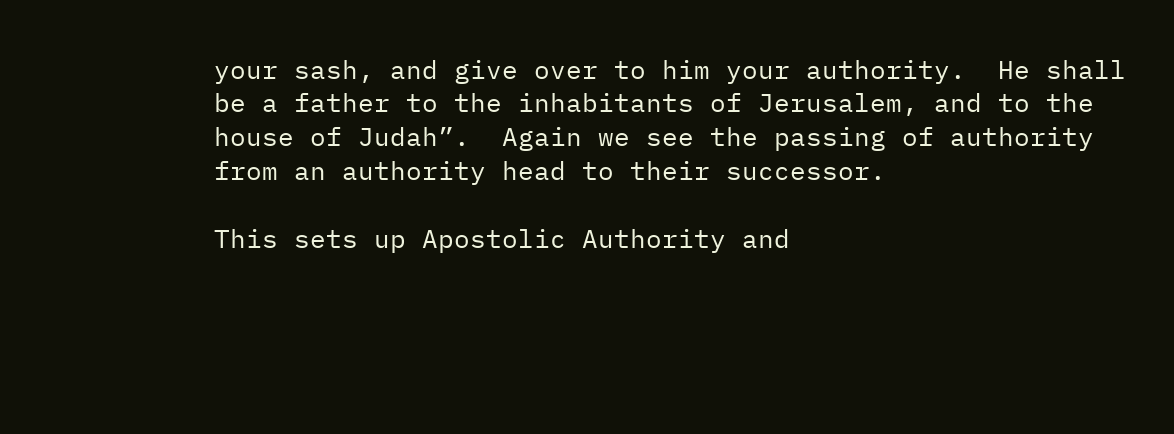your sash, and give over to him your authority.  He shall be a father to the inhabitants of Jerusalem, and to the house of Judah”.  Again we see the passing of authority from an authority head to their successor.

This sets up Apostolic Authority and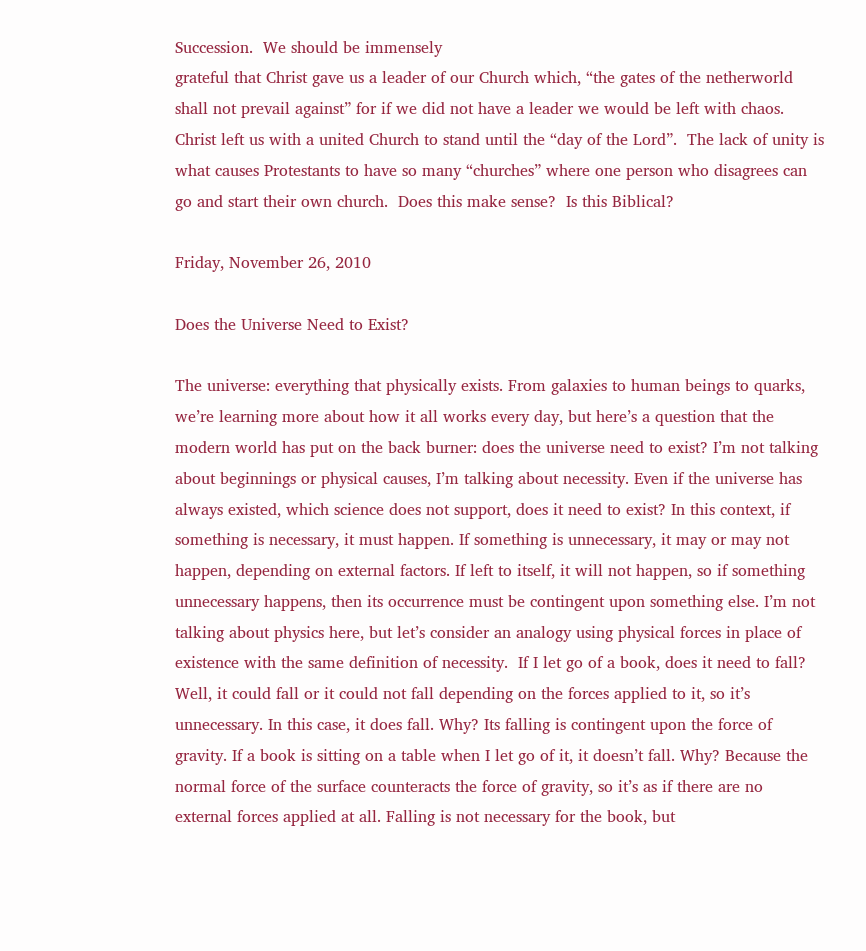Succession.  We should be immensely
grateful that Christ gave us a leader of our Church which, “the gates of the netherworld shall not prevail against” for if we did not have a leader we would be left with chaos.  Christ left us with a united Church to stand until the “day of the Lord”.  The lack of unity is what causes Protestants to have so many “churches” where one person who disagrees can go and start their own church.  Does this make sense?  Is this Biblical?

Friday, November 26, 2010

Does the Universe Need to Exist?

The universe: everything that physically exists. From galaxies to human beings to quarks, we’re learning more about how it all works every day, but here’s a question that the modern world has put on the back burner: does the universe need to exist? I’m not talking about beginnings or physical causes, I’m talking about necessity. Even if the universe has always existed, which science does not support, does it need to exist? In this context, if something is necessary, it must happen. If something is unnecessary, it may or may not happen, depending on external factors. If left to itself, it will not happen, so if something unnecessary happens, then its occurrence must be contingent upon something else. I’m not talking about physics here, but let’s consider an analogy using physical forces in place of existence with the same definition of necessity.  If I let go of a book, does it need to fall? Well, it could fall or it could not fall depending on the forces applied to it, so it’s unnecessary. In this case, it does fall. Why? Its falling is contingent upon the force of gravity. If a book is sitting on a table when I let go of it, it doesn’t fall. Why? Because the normal force of the surface counteracts the force of gravity, so it’s as if there are no external forces applied at all. Falling is not necessary for the book, but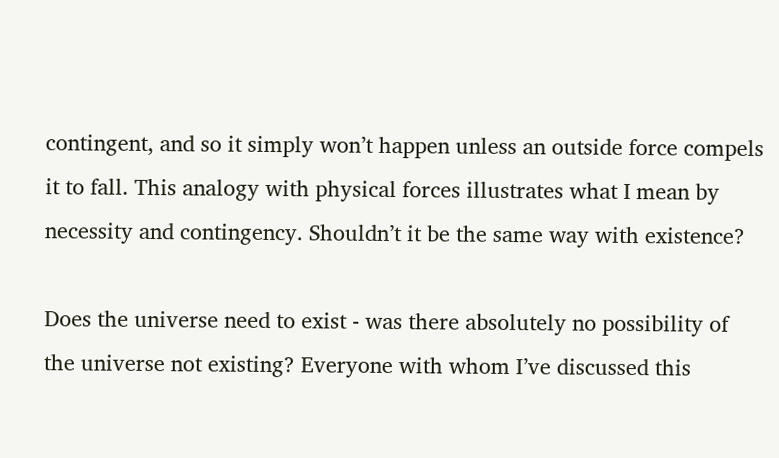contingent, and so it simply won’t happen unless an outside force compels it to fall. This analogy with physical forces illustrates what I mean by necessity and contingency. Shouldn’t it be the same way with existence?

Does the universe need to exist - was there absolutely no possibility of the universe not existing? Everyone with whom I’ve discussed this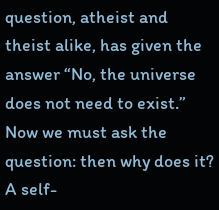question, atheist and theist alike, has given the answer “No, the universe does not need to exist.” Now we must ask the question: then why does it? A self-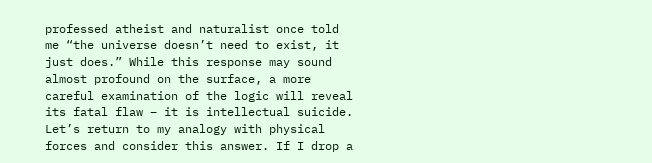professed atheist and naturalist once told me “the universe doesn’t need to exist, it just does.” While this response may sound almost profound on the surface, a more careful examination of the logic will reveal its fatal flaw – it is intellectual suicide. Let’s return to my analogy with physical forces and consider this answer. If I drop a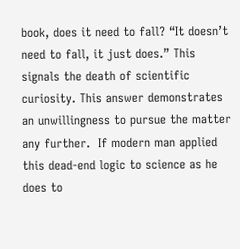book, does it need to fall? “It doesn’t need to fall, it just does.” This signals the death of scientific curiosity. This answer demonstrates an unwillingness to pursue the matter any further.  If modern man applied this dead-end logic to science as he does to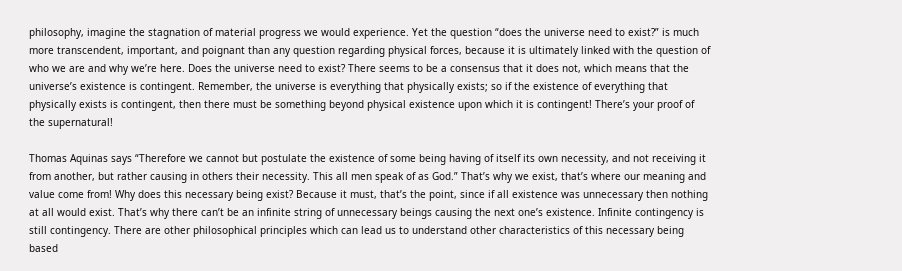philosophy, imagine the stagnation of material progress we would experience. Yet the question “does the universe need to exist?” is much more transcendent, important, and poignant than any question regarding physical forces, because it is ultimately linked with the question of who we are and why we’re here. Does the universe need to exist? There seems to be a consensus that it does not, which means that the universe’s existence is contingent. Remember, the universe is everything that physically exists; so if the existence of everything that physically exists is contingent, then there must be something beyond physical existence upon which it is contingent! There’s your proof of the supernatural!

Thomas Aquinas says “Therefore we cannot but postulate the existence of some being having of itself its own necessity, and not receiving it from another, but rather causing in others their necessity. This all men speak of as God.” That’s why we exist, that’s where our meaning and value come from! Why does this necessary being exist? Because it must, that’s the point, since if all existence was unnecessary then nothing at all would exist. That’s why there can’t be an infinite string of unnecessary beings causing the next one’s existence. Infinite contingency is still contingency. There are other philosophical principles which can lead us to understand other characteristics of this necessary being based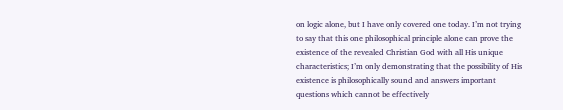on logic alone, but I have only covered one today. I’m not trying to say that this one philosophical principle alone can prove the existence of the revealed Christian God with all His unique characteristics; I’m only demonstrating that the possibility of His existence is philosophically sound and answers important questions which cannot be effectively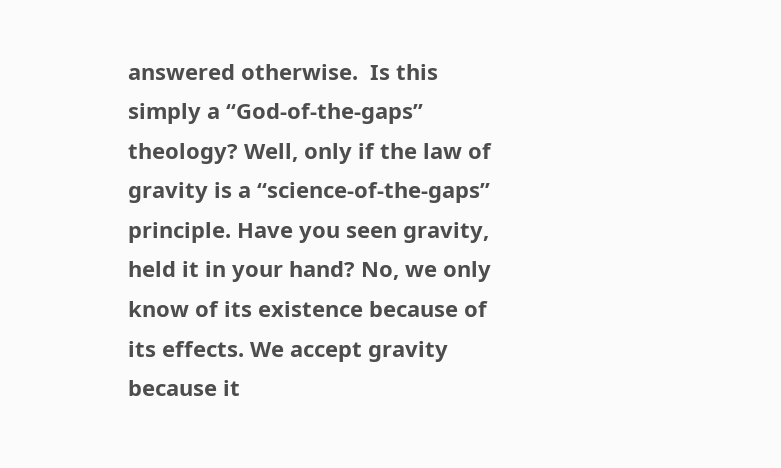answered otherwise.  Is this simply a “God-of-the-gaps” theology? Well, only if the law of gravity is a “science-of-the-gaps” principle. Have you seen gravity, held it in your hand? No, we only know of its existence because of its effects. We accept gravity because it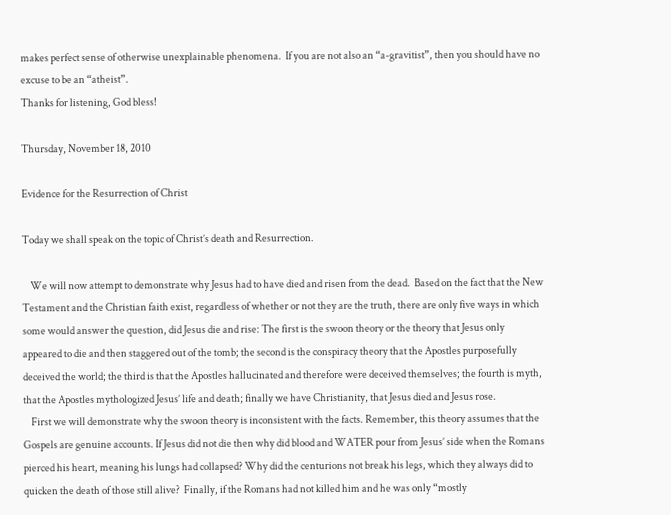makes perfect sense of otherwise unexplainable phenomena.  If you are not also an “a-gravitist”, then you should have no excuse to be an “atheist”.
Thanks for listening, God bless!

Thursday, November 18, 2010

Evidence for the Resurrection of Christ

Today we shall speak on the topic of Christ’s death and Resurrection.

    We will now attempt to demonstrate why Jesus had to have died and risen from the dead.  Based on the fact that the New Testament and the Christian faith exist, regardless of whether or not they are the truth, there are only five ways in which some would answer the question, did Jesus die and rise: The first is the swoon theory or the theory that Jesus only appeared to die and then staggered out of the tomb; the second is the conspiracy theory that the Apostles purposefully deceived the world; the third is that the Apostles hallucinated and therefore were deceived themselves; the fourth is myth, that the Apostles mythologized Jesus’ life and death; finally we have Christianity, that Jesus died and Jesus rose.
    First we will demonstrate why the swoon theory is inconsistent with the facts. Remember, this theory assumes that the Gospels are genuine accounts. If Jesus did not die then why did blood and WATER pour from Jesus’ side when the Romans pierced his heart, meaning his lungs had collapsed? Why did the centurions not break his legs, which they always did to quicken the death of those still alive?  Finally, if the Romans had not killed him and he was only “mostly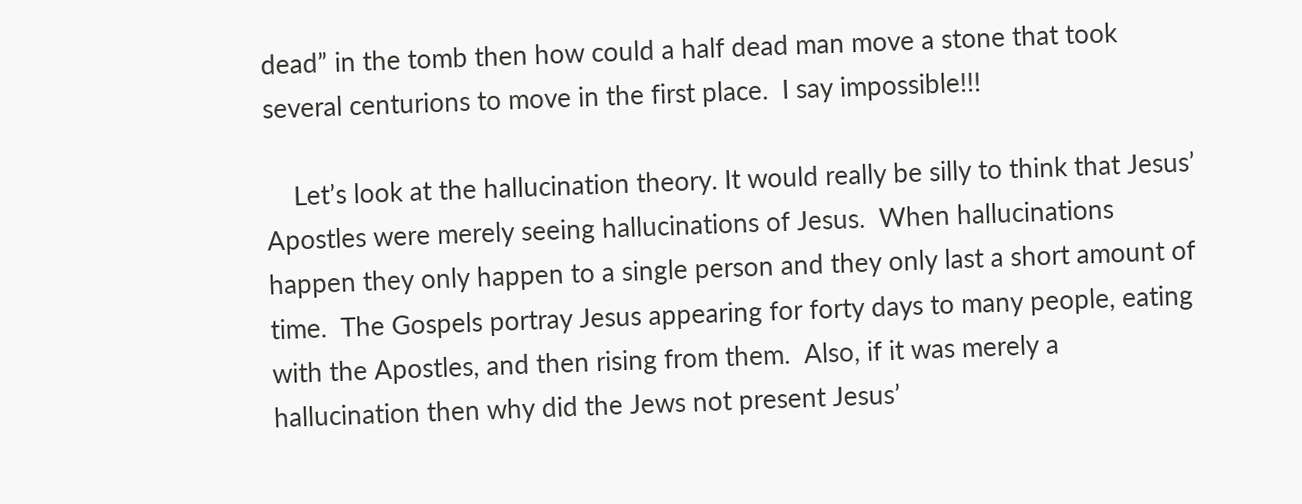dead” in the tomb then how could a half dead man move a stone that took several centurions to move in the first place.  I say impossible!!!

    Let’s look at the hallucination theory. It would really be silly to think that Jesus’ Apostles were merely seeing hallucinations of Jesus.  When hallucinations happen they only happen to a single person and they only last a short amount of time.  The Gospels portray Jesus appearing for forty days to many people, eating with the Apostles, and then rising from them.  Also, if it was merely a hallucination then why did the Jews not present Jesus’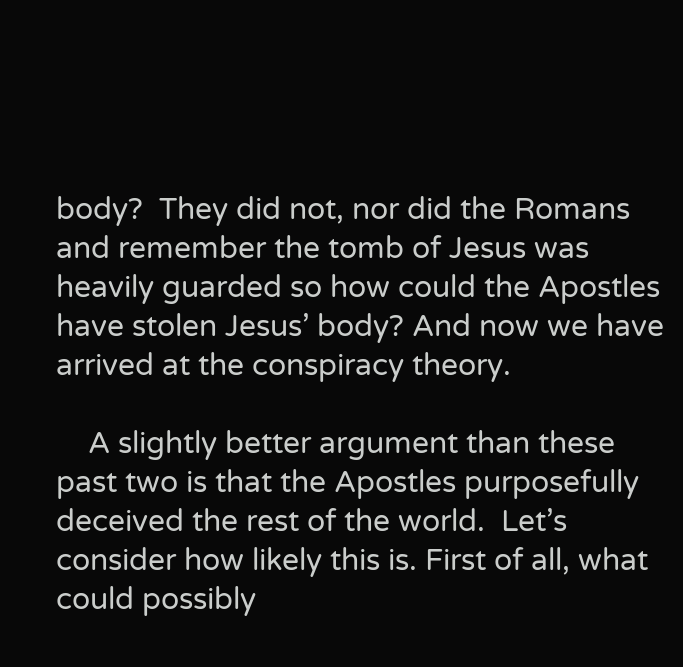body?  They did not, nor did the Romans and remember the tomb of Jesus was heavily guarded so how could the Apostles have stolen Jesus’ body? And now we have arrived at the conspiracy theory.

    A slightly better argument than these past two is that the Apostles purposefully deceived the rest of the world.  Let’s consider how likely this is. First of all, what could possibly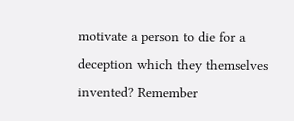motivate a person to die for a deception which they themselves invented? Remember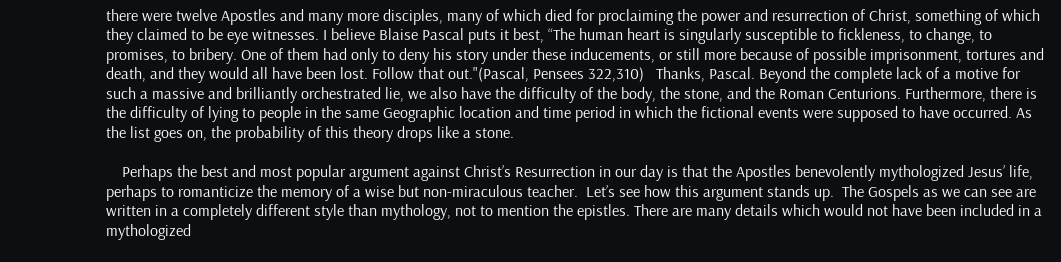there were twelve Apostles and many more disciples, many of which died for proclaiming the power and resurrection of Christ, something of which they claimed to be eye witnesses. I believe Blaise Pascal puts it best, “The human heart is singularly susceptible to fickleness, to change, to promises, to bribery. One of them had only to deny his story under these inducements, or still more because of possible imprisonment, tortures and death, and they would all have been lost. Follow that out."(Pascal, Pensees 322,310)   Thanks, Pascal. Beyond the complete lack of a motive for such a massive and brilliantly orchestrated lie, we also have the difficulty of the body, the stone, and the Roman Centurions. Furthermore, there is the difficulty of lying to people in the same Geographic location and time period in which the fictional events were supposed to have occurred. As the list goes on, the probability of this theory drops like a stone.

    Perhaps the best and most popular argument against Christ’s Resurrection in our day is that the Apostles benevolently mythologized Jesus’ life, perhaps to romanticize the memory of a wise but non-miraculous teacher.  Let’s see how this argument stands up.  The Gospels as we can see are written in a completely different style than mythology, not to mention the epistles. There are many details which would not have been included in a mythologized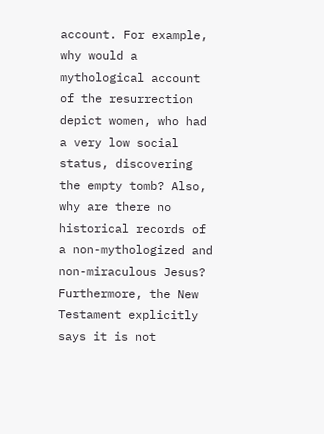account. For example, why would a mythological account of the resurrection depict women, who had a very low social status, discovering the empty tomb? Also, why are there no historical records of a non-mythologized and non-miraculous Jesus? Furthermore, the New Testament explicitly says it is not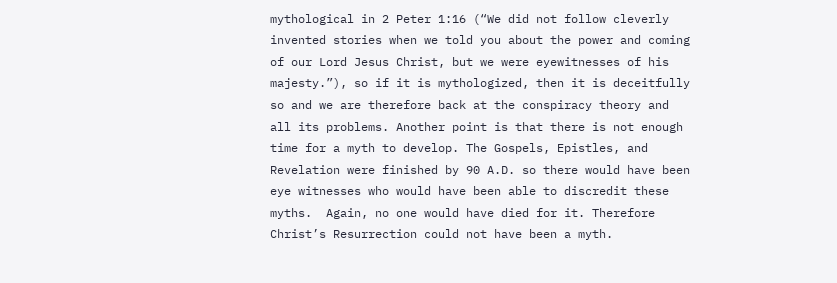mythological in 2 Peter 1:16 (“We did not follow cleverly invented stories when we told you about the power and coming of our Lord Jesus Christ, but we were eyewitnesses of his majesty.”), so if it is mythologized, then it is deceitfully so and we are therefore back at the conspiracy theory and all its problems. Another point is that there is not enough time for a myth to develop. The Gospels, Epistles, and Revelation were finished by 90 A.D. so there would have been eye witnesses who would have been able to discredit these myths.  Again, no one would have died for it. Therefore Christ’s Resurrection could not have been a myth.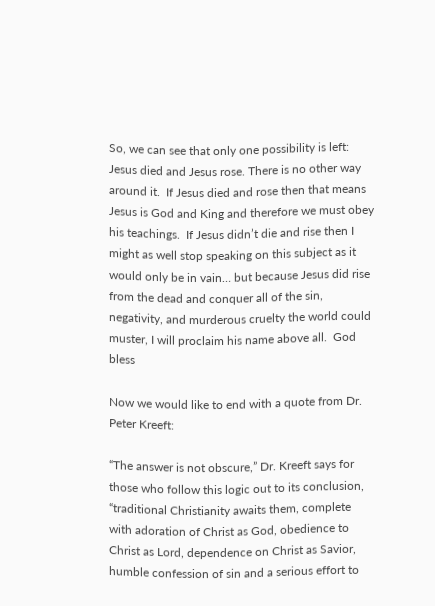So, we can see that only one possibility is left: Jesus died and Jesus rose. There is no other way around it.  If Jesus died and rose then that means Jesus is God and King and therefore we must obey his teachings.  If Jesus didn’t die and rise then I might as well stop speaking on this subject as it would only be in vain… but because Jesus did rise from the dead and conquer all of the sin, negativity, and murderous cruelty the world could muster, I will proclaim his name above all.  God bless

Now we would like to end with a quote from Dr. Peter Kreeft:

“The answer is not obscure,” Dr. Kreeft says for those who follow this logic out to its conclusion, “traditional Christianity awaits them, complete with adoration of Christ as God, obedience to Christ as Lord, dependence on Christ as Savior, humble confession of sin and a serious effort to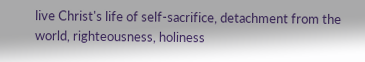live Christ's life of self-sacrifice, detachment from the world, righteousness, holiness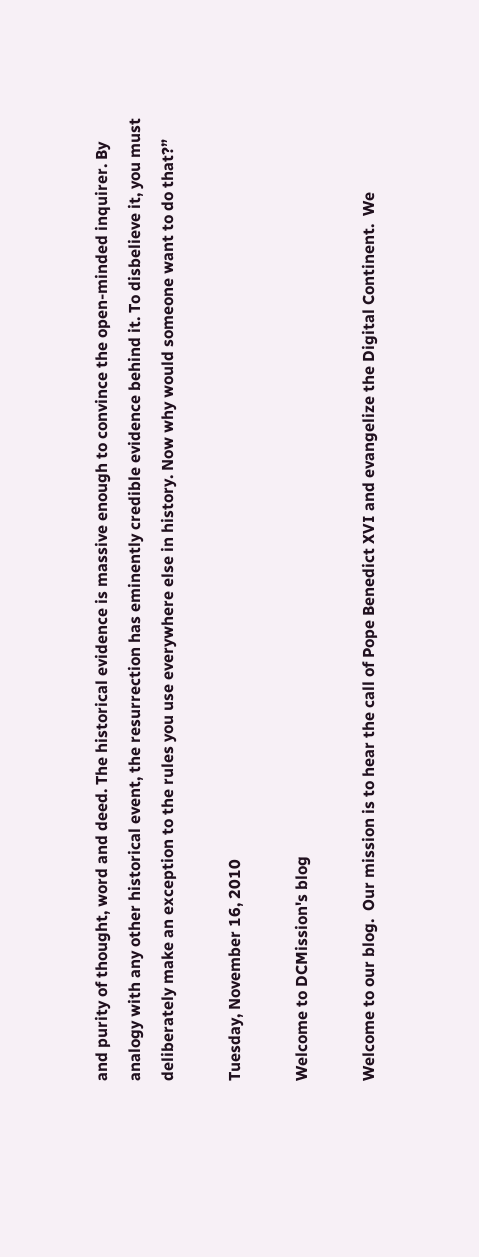and purity of thought, word and deed. The historical evidence is massive enough to convince the open-minded inquirer. By analogy with any other historical event, the resurrection has eminently credible evidence behind it. To disbelieve it, you must deliberately make an exception to the rules you use everywhere else in history. Now why would someone want to do that?”

Tuesday, November 16, 2010

Welcome to DCMission's blog

Welcome to our blog.  Our mission is to hear the call of Pope Benedict XVI and evangelize the Digital Continent.  We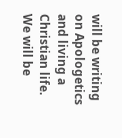will be writing on Apologetics and living a Christian life.  We will be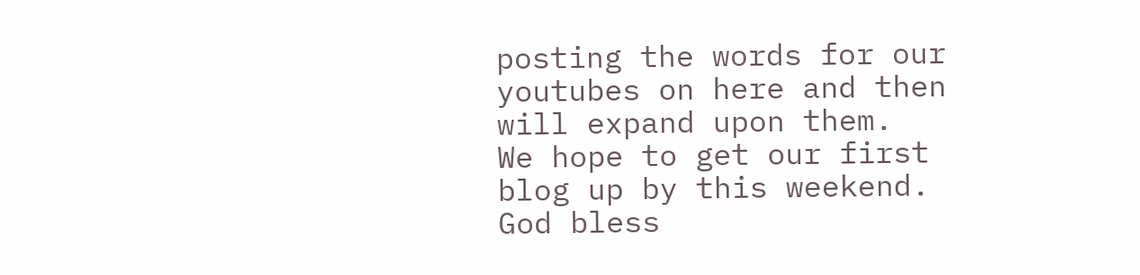posting the words for our youtubes on here and then will expand upon them.  We hope to get our first blog up by this weekend.  God bless